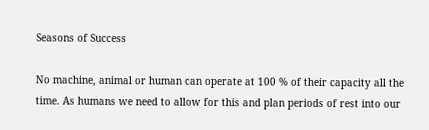Seasons of Success

No machine, animal or human can operate at 100 % of their capacity all the time. As humans we need to allow for this and plan periods of rest into our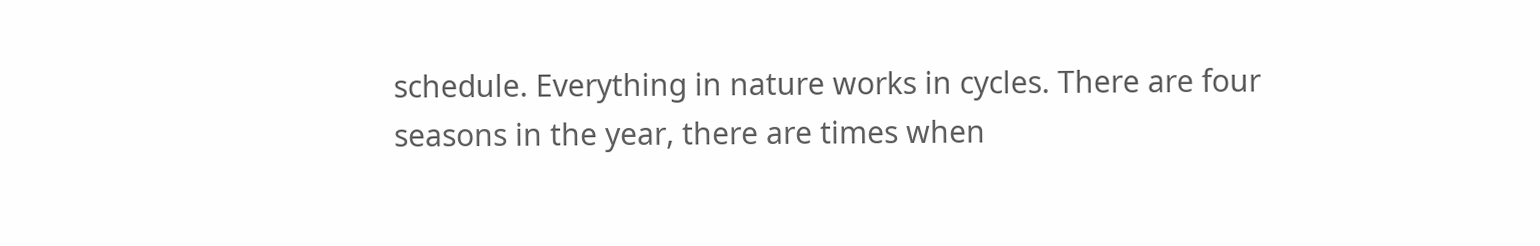schedule. Everything in nature works in cycles. There are four seasons in the year, there are times when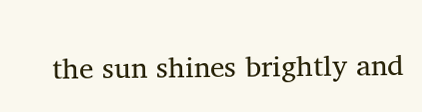the sun shines brightly and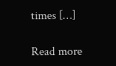times […]

Read more